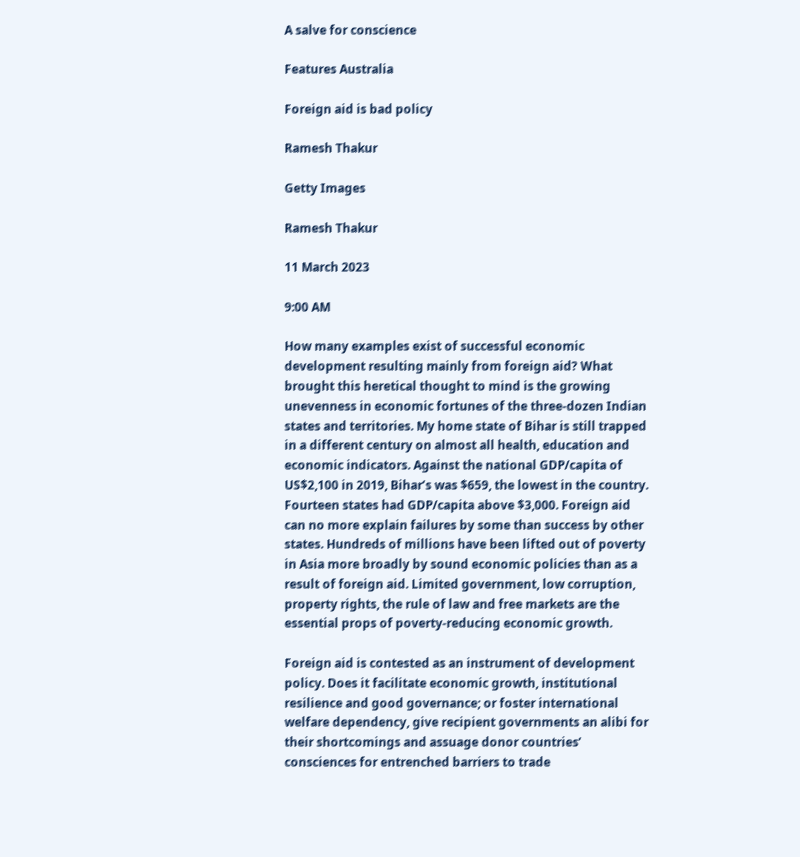A salve for conscience

Features Australia

Foreign aid is bad policy

Ramesh Thakur

Getty Images

Ramesh Thakur

11 March 2023

9:00 AM

How many examples exist of successful economic development resulting mainly from foreign aid? What brought this heretical thought to mind is the growing unevenness in economic fortunes of the three-dozen Indian states and territories. My home state of Bihar is still trapped in a different century on almost all health, education and economic indicators. Against the national GDP/capita of US$2,100 in 2019, Bihar’s was $659, the lowest in the country. Fourteen states had GDP/capita above $3,000. Foreign aid can no more explain failures by some than success by other states. Hundreds of millions have been lifted out of poverty in Asia more broadly by sound economic policies than as a result of foreign aid. Limited government, low corruption, property rights, the rule of law and free markets are the essential props of poverty-reducing economic growth.

Foreign aid is contested as an instrument of development policy. Does it facilitate economic growth, institutional resilience and good governance; or foster international welfare dependency, give recipient governments an alibi for their shortcomings and assuage donor countries’ consciences for entrenched barriers to trade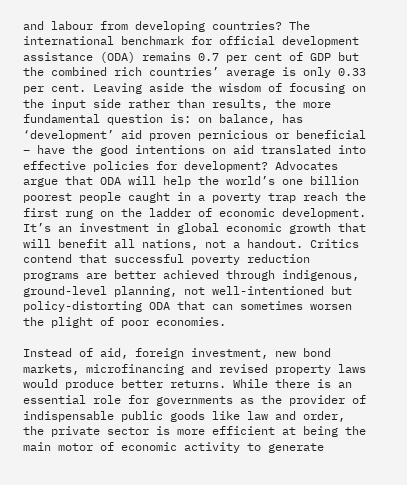and labour from developing countries? The international benchmark for official development assistance (ODA) remains 0.7 per cent of GDP but the combined rich countries’ average is only 0.33 per cent. Leaving aside the wisdom of focusing on the input side rather than results, the more fundamental question is: on balance, has ‘development’ aid proven pernicious or beneficial – have the good intentions on aid translated into effective policies for development? Advocates argue that ODA will help the world’s one billion poorest people caught in a poverty trap reach the first rung on the ladder of economic development. It’s an investment in global economic growth that will benefit all nations, not a handout. Critics contend that successful poverty reduction programs are better achieved through indigenous, ground-level planning, not well-intentioned but policy-distorting ODA that can sometimes worsen the plight of poor economies.

Instead of aid, foreign investment, new bond markets, microfinancing and revised property laws would produce better returns. While there is an essential role for governments as the provider of indispensable public goods like law and order, the private sector is more efficient at being the main motor of economic activity to generate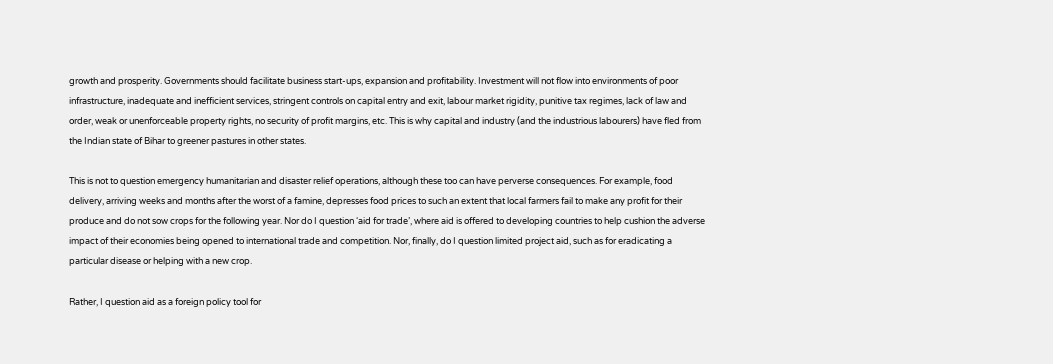growth and prosperity. Governments should facilitate business start-ups, expansion and profitability. Investment will not flow into environments of poor infrastructure, inadequate and inefficient services, stringent controls on capital entry and exit, labour market rigidity, punitive tax regimes, lack of law and order, weak or unenforceable property rights, no security of profit margins, etc. This is why capital and industry (and the industrious labourers) have fled from the Indian state of Bihar to greener pastures in other states.

This is not to question emergency humanitarian and disaster relief operations, although these too can have perverse consequences. For example, food delivery, arriving weeks and months after the worst of a famine, depresses food prices to such an extent that local farmers fail to make any profit for their produce and do not sow crops for the following year. Nor do I question ‘aid for trade’, where aid is offered to developing countries to help cushion the adverse impact of their economies being opened to international trade and competition. Nor, finally, do I question limited project aid, such as for eradicating a particular disease or helping with a new crop.

Rather, I question aid as a foreign policy tool for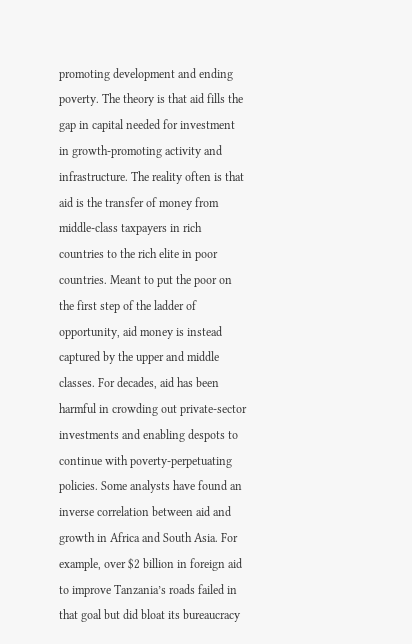promoting development and ending poverty. The theory is that aid fills the gap in capital needed for investment in growth-promoting activity and infrastructure. The reality often is that aid is the transfer of money from middle-class taxpayers in rich countries to the rich elite in poor countries. Meant to put the poor on the first step of the ladder of opportunity, aid money is instead captured by the upper and middle classes. For decades, aid has been harmful in crowding out private-sector investments and enabling despots to continue with poverty-perpetuating policies. Some analysts have found an inverse correlation between aid and growth in Africa and South Asia. For example, over $2 billion in foreign aid to improve Tanzania’s roads failed in that goal but did bloat its bureaucracy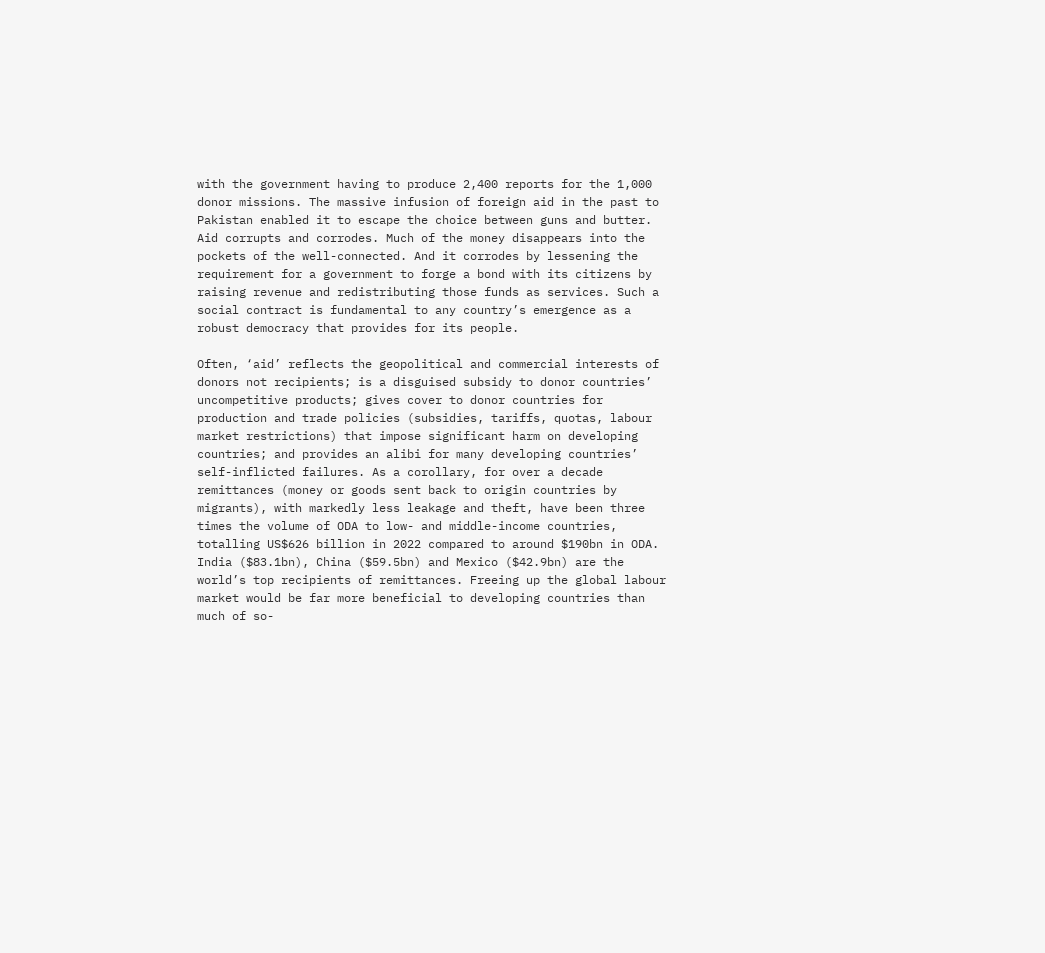with the government having to produce 2,400 reports for the 1,000 donor missions. The massive infusion of foreign aid in the past to Pakistan enabled it to escape the choice between guns and butter. Aid corrupts and corrodes. Much of the money disappears into the pockets of the well-connected. And it corrodes by lessening the requirement for a government to forge a bond with its citizens by raising revenue and redistributing those funds as services. Such a social contract is fundamental to any country’s emergence as a robust democracy that provides for its people.

Often, ‘aid’ reflects the geopolitical and commercial interests of donors not recipients; is a disguised subsidy to donor countries’ uncompetitive products; gives cover to donor countries for production and trade policies (subsidies, tariffs, quotas, labour market restrictions) that impose significant harm on developing countries; and provides an alibi for many developing countries’ self-inflicted failures. As a corollary, for over a decade remittances (money or goods sent back to origin countries by migrants), with markedly less leakage and theft, have been three times the volume of ODA to low- and middle-income countries, totalling US$626 billion in 2022 compared to around $190bn in ODA. India ($83.1bn), China ($59.5bn) and Mexico ($42.9bn) are the world’s top recipients of remittances. Freeing up the global labour market would be far more beneficial to developing countries than much of so-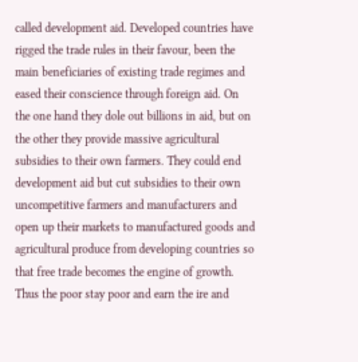called development aid. Developed countries have rigged the trade rules in their favour, been the main beneficiaries of existing trade regimes and eased their conscience through foreign aid. On the one hand they dole out billions in aid, but on the other they provide massive agricultural subsidies to their own farmers. They could end development aid but cut subsidies to their own uncompetitive farmers and manufacturers and open up their markets to manufactured goods and agricultural produce from developing countries so that free trade becomes the engine of growth. Thus the poor stay poor and earn the ire and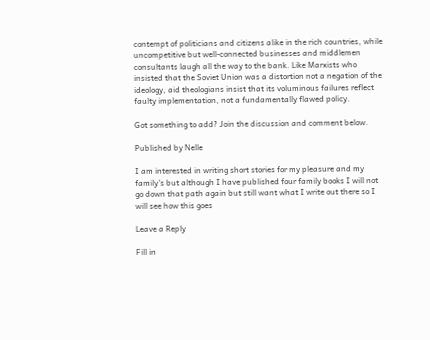contempt of politicians and citizens alike in the rich countries, while uncompetitive but well-connected businesses and middlemen consultants laugh all the way to the bank. Like Marxists who insisted that the Soviet Union was a distortion not a negation of the ideology, aid theologians insist that its voluminous failures reflect faulty implementation, not a fundamentally flawed policy.

Got something to add? Join the discussion and comment below.

Published by Nelle

I am interested in writing short stories for my pleasure and my family's but although I have published four family books I will not go down that path again but still want what I write out there so I will see how this goes

Leave a Reply

Fill in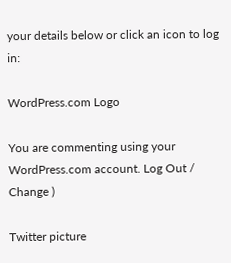your details below or click an icon to log in:

WordPress.com Logo

You are commenting using your WordPress.com account. Log Out /  Change )

Twitter picture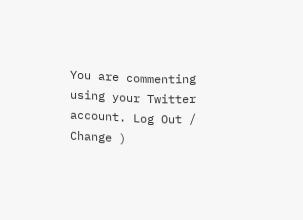You are commenting using your Twitter account. Log Out /  Change )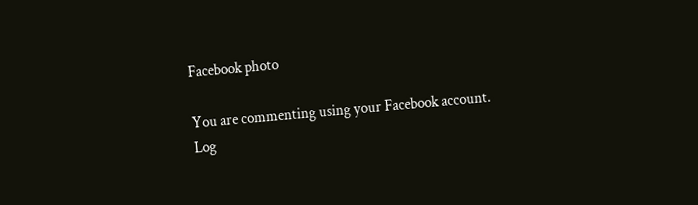Facebook photo

You are commenting using your Facebook account. Log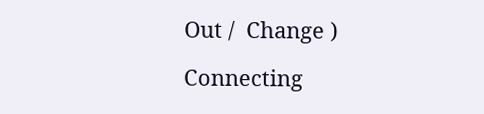Out /  Change )

Connecting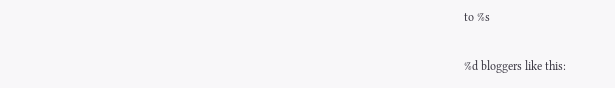to %s

%d bloggers like this: